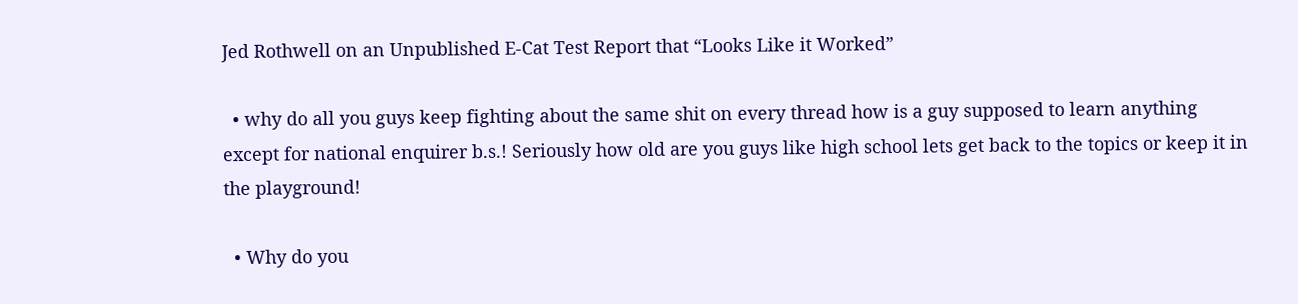Jed Rothwell on an Unpublished E-Cat Test Report that “Looks Like it Worked”

  • why do all you guys keep fighting about the same shit on every thread how is a guy supposed to learn anything except for national enquirer b.s.! Seriously how old are you guys like high school lets get back to the topics or keep it in the playground!

  • Why do you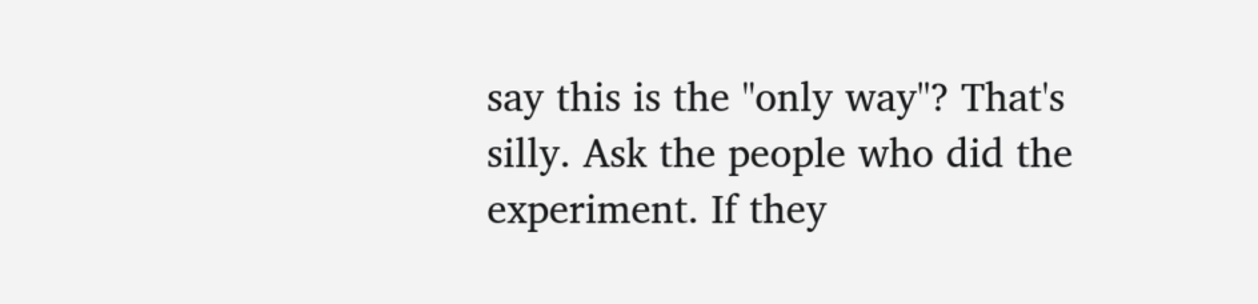say this is the "only way"? That's silly. Ask the people who did the experiment. If they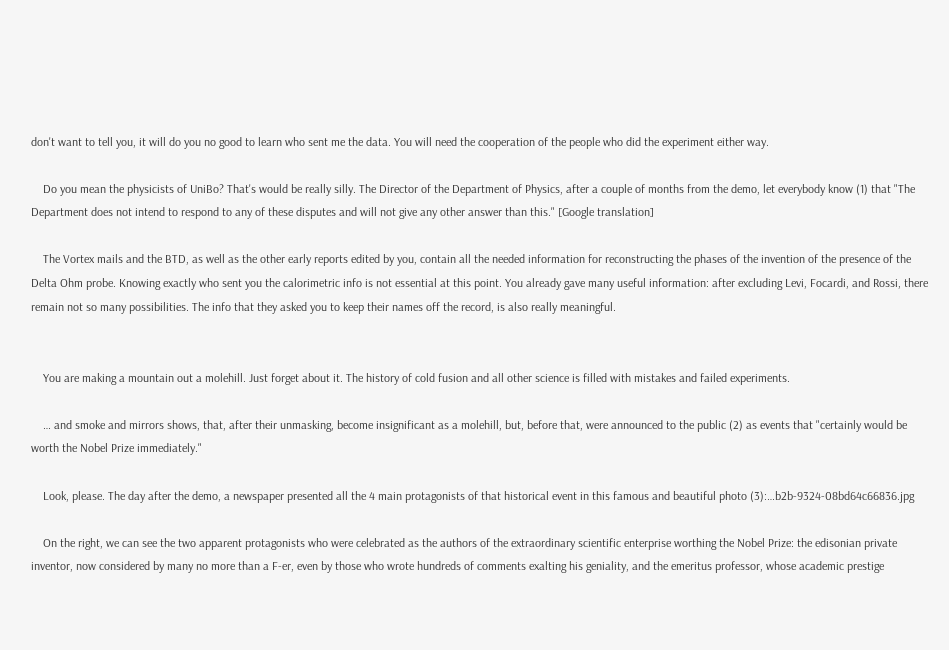don't want to tell you, it will do you no good to learn who sent me the data. You will need the cooperation of the people who did the experiment either way.

    Do you mean the physicists of UniBo? That's would be really silly. The Director of the Department of Physics, after a couple of months from the demo, let everybody know (1) that "The Department does not intend to respond to any of these disputes and will not give any other answer than this." [Google translation]

    The Vortex mails and the BTD, as well as the other early reports edited by you, contain all the needed information for reconstructing the phases of the invention of the presence of the Delta Ohm probe. Knowing exactly who sent you the calorimetric info is not essential at this point. You already gave many useful information: after excluding Levi, Focardi, and Rossi, there remain not so many possibilities. The info that they asked you to keep their names off the record, is also really meaningful.


    You are making a mountain out a molehill. Just forget about it. The history of cold fusion and all other science is filled with mistakes and failed experiments.

    … and smoke and mirrors shows, that, after their unmasking, become insignificant as a molehill, but, before that, were announced to the public (2) as events that "certainly would be worth the Nobel Prize immediately."

    Look, please. The day after the demo, a newspaper presented all the 4 main protagonists of that historical event in this famous and beautiful photo (3):…b2b-9324-08bd64c66836.jpg

    On the right, we can see the two apparent protagonists who were celebrated as the authors of the extraordinary scientific enterprise worthing the Nobel Prize: the edisonian private inventor, now considered by many no more than a F-er, even by those who wrote hundreds of comments exalting his geniality, and the emeritus professor, whose academic prestige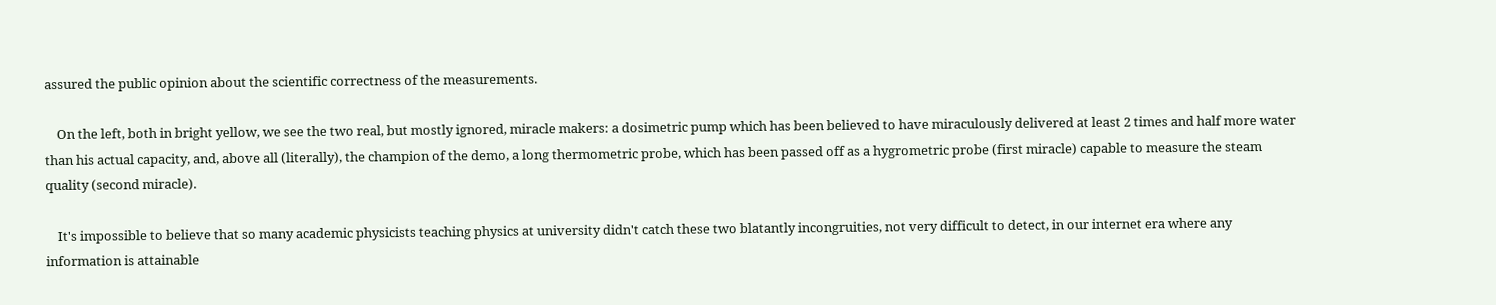assured the public opinion about the scientific correctness of the measurements.

    On the left, both in bright yellow, we see the two real, but mostly ignored, miracle makers: a dosimetric pump which has been believed to have miraculously delivered at least 2 times and half more water than his actual capacity, and, above all (literally), the champion of the demo, a long thermometric probe, which has been passed off as a hygrometric probe (first miracle) capable to measure the steam quality (second miracle).

    It's impossible to believe that so many academic physicists teaching physics at university didn't catch these two blatantly incongruities, not very difficult to detect, in our internet era where any information is attainable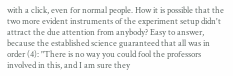with a click, even for normal people. How it is possible that the two more evident instruments of the experiment setup didn't attract the due attention from anybody? Easy to answer, because the established science guaranteed that all was in order (4): "There is no way you could fool the professors involved in this, and I am sure they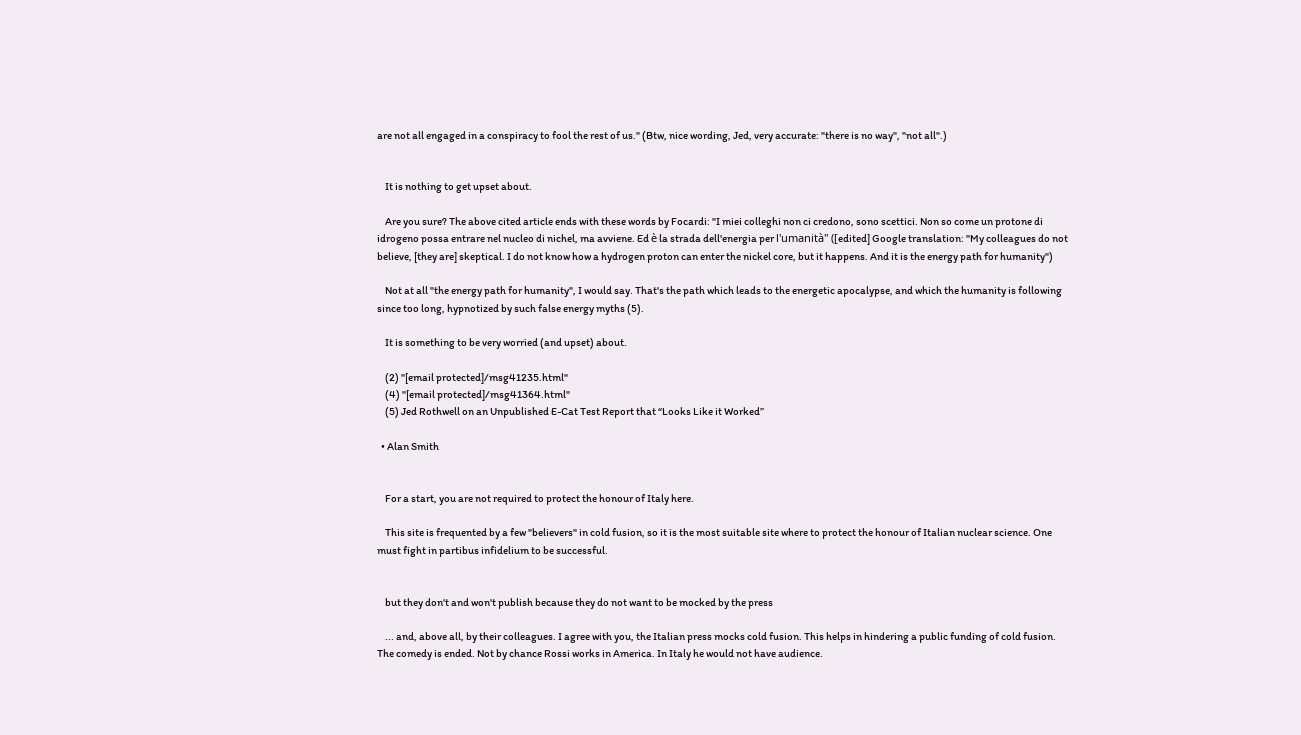are not all engaged in a conspiracy to fool the rest of us." (Btw, nice wording, Jed, very accurate: "there is no way", "not all".)


    It is nothing to get upset about.

    Are you sure? The above cited article ends with these words by Focardi: "I miei colleghi non ci credono, sono scettici. Non so come un protone di idrogeno possa entrare nel nucleo di nichel, ma avviene. Ed è la strada dell'energia per l'umanità" ([edited] Google translation: "My colleagues do not believe, [they are] skeptical. I do not know how a hydrogen proton can enter the nickel core, but it happens. And it is the energy path for humanity")

    Not at all "the energy path for humanity", I would say. That's the path which leads to the energetic apocalypse, and which the humanity is following since too long, hypnotized by such false energy myths (5).

    It is something to be very worried (and upset) about.

    (2) "[email protected]/msg41235.html"
    (4) "[email protected]/msg41364.html"
    (5) Jed Rothwell on an Unpublished E-Cat Test Report that “Looks Like it Worked”

  • Alan Smith


    For a start, you are not required to protect the honour of Italy here.

    This site is frequented by a few "believers" in cold fusion, so it is the most suitable site where to protect the honour of Italian nuclear science. One must fight in partibus infidelium to be successful.


    but they don't and won't publish because they do not want to be mocked by the press

    ... and, above all, by their colleagues. I agree with you, the Italian press mocks cold fusion. This helps in hindering a public funding of cold fusion. The comedy is ended. Not by chance Rossi works in America. In Italy he would not have audience.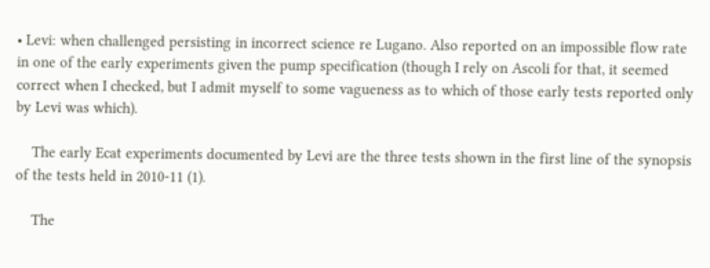• Levi: when challenged persisting in incorrect science re Lugano. Also reported on an impossible flow rate in one of the early experiments given the pump specification (though I rely on Ascoli for that, it seemed correct when I checked, but I admit myself to some vagueness as to which of those early tests reported only by Levi was which).

    The early Ecat experiments documented by Levi are the three tests shown in the first line of the synopsis of the tests held in 2010-11 (1).

    The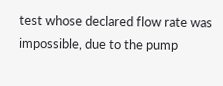test whose declared flow rate was impossible, due to the pump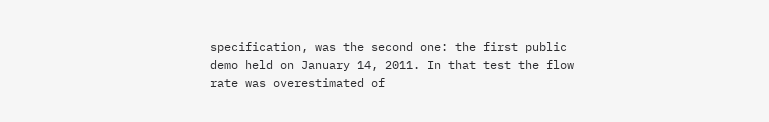specification, was the second one: the first public demo held on January 14, 2011. In that test the flow rate was overestimated of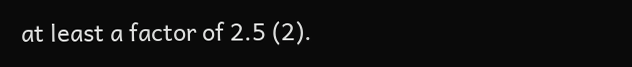at least a factor of 2.5 (2).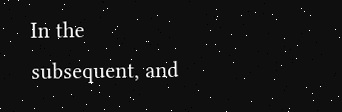In the subsequent, and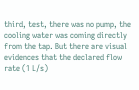third, test, there was no pump, the cooling water was coming directly from the tap. But there are visual evidences that the declared flow rate (1 L/s)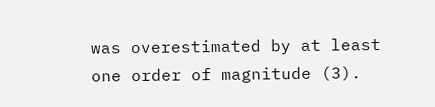was overestimated by at least one order of magnitude (3).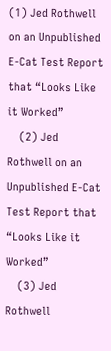(1) Jed Rothwell on an Unpublished E-Cat Test Report that “Looks Like it Worked”
    (2) Jed Rothwell on an Unpublished E-Cat Test Report that “Looks Like it Worked”
    (3) Jed Rothwell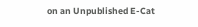on an Unpublished E-Cat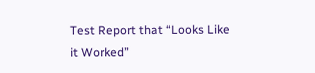Test Report that “Looks Like it Worked”